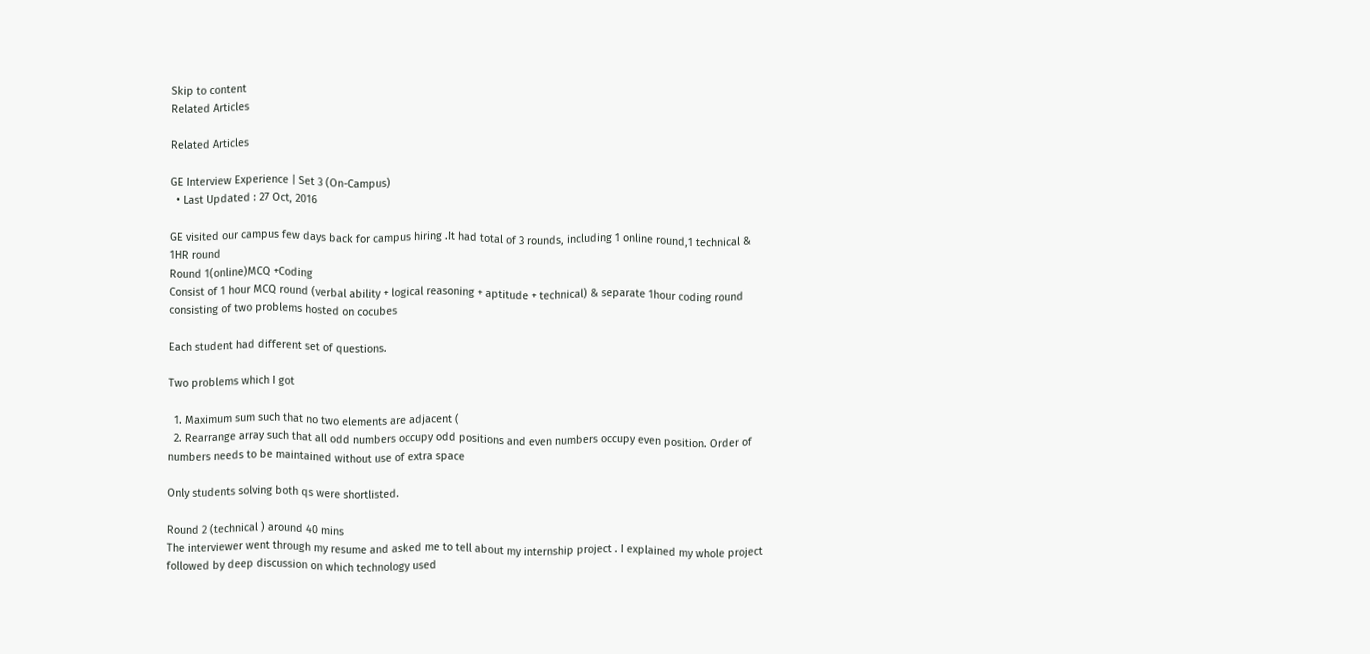Skip to content
Related Articles

Related Articles

GE Interview Experience | Set 3 (On-Campus)
  • Last Updated : 27 Oct, 2016

GE visited our campus few days back for campus hiring .It had total of 3 rounds, including 1 online round,1 technical & 1HR round
Round 1(online)MCQ +Coding
Consist of 1 hour MCQ round (verbal ability + logical reasoning + aptitude + technical) & separate 1hour coding round consisting of two problems hosted on cocubes

Each student had different set of questions.

Two problems which I got

  1. Maximum sum such that no two elements are adjacent (
  2. Rearrange array such that all odd numbers occupy odd positions and even numbers occupy even position. Order of numbers needs to be maintained without use of extra space

Only students solving both qs were shortlisted.

Round 2 (technical ) around 40 mins
The interviewer went through my resume and asked me to tell about my internship project . I explained my whole project followed by deep discussion on which technology used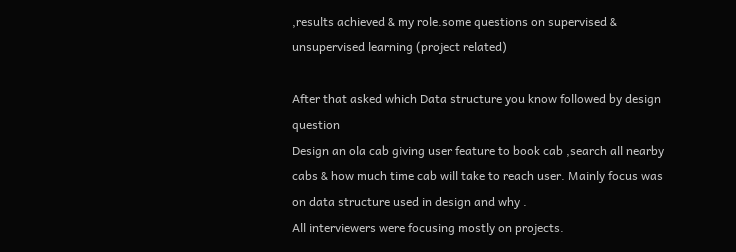,results achieved & my role.some questions on supervised & unsupervised learning (project related)

After that asked which Data structure you know followed by design question
Design an ola cab giving user feature to book cab ,search all nearby cabs & how much time cab will take to reach user. Mainly focus was on data structure used in design and why .
All interviewers were focusing mostly on projects.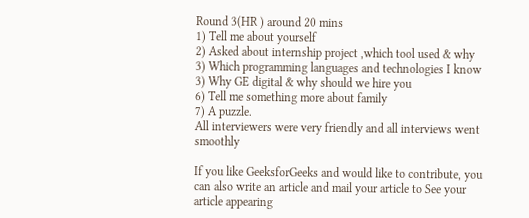Round 3(HR ) around 20 mins
1) Tell me about yourself
2) Asked about internship project ,which tool used & why
3) Which programming languages and technologies I know
3) Why GE digital & why should we hire you
6) Tell me something more about family
7) A puzzle.
All interviewers were very friendly and all interviews went smoothly

If you like GeeksforGeeks and would like to contribute, you can also write an article and mail your article to See your article appearing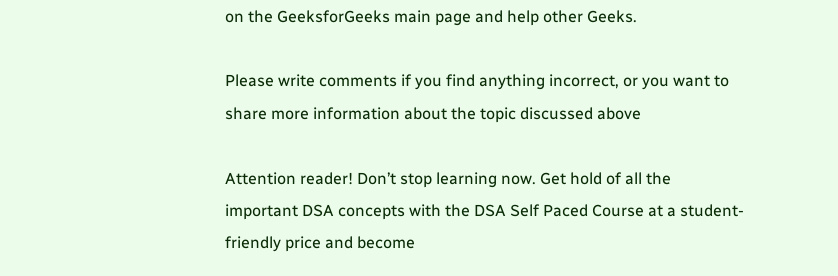on the GeeksforGeeks main page and help other Geeks.

Please write comments if you find anything incorrect, or you want to share more information about the topic discussed above

Attention reader! Don’t stop learning now. Get hold of all the important DSA concepts with the DSA Self Paced Course at a student-friendly price and become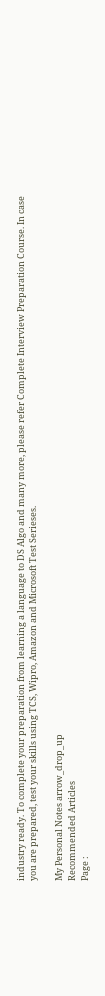industry ready. To complete your preparation from learning a language to DS Algo and many more, please refer Complete Interview Preparation Course. In case you are prepared, test your skills using TCS, Wipro, Amazon and Microsoft Test Serieses.

My Personal Notes arrow_drop_up
Recommended Articles
Page :